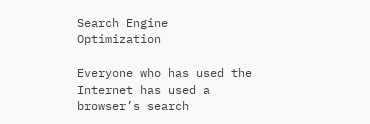Search Engine Optimization

Everyone who has used the Internet has used a browser’s search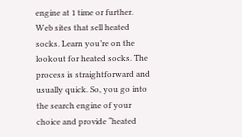engine at 1 time or further. Web sites that sell heated socks. Learn you’re on the lookout for heated socks. The process is straightforward and usually quick. So, you go into the search engine of your choice and provide “heated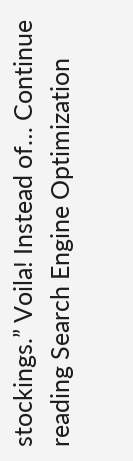stockings.” Voila! Instead of… Continue reading Search Engine Optimization